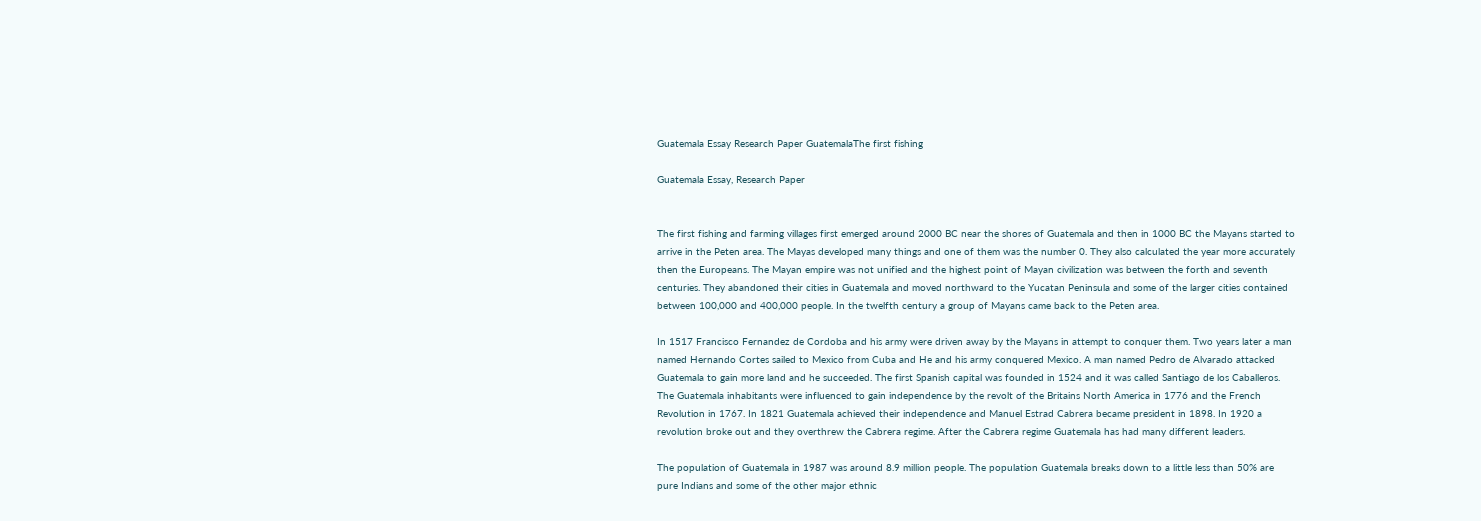Guatemala Essay Research Paper GuatemalaThe first fishing

Guatemala Essay, Research Paper


The first fishing and farming villages first emerged around 2000 BC near the shores of Guatemala and then in 1000 BC the Mayans started to arrive in the Peten area. The Mayas developed many things and one of them was the number 0. They also calculated the year more accurately then the Europeans. The Mayan empire was not unified and the highest point of Mayan civilization was between the forth and seventh centuries. They abandoned their cities in Guatemala and moved northward to the Yucatan Peninsula and some of the larger cities contained between 100,000 and 400,000 people. In the twelfth century a group of Mayans came back to the Peten area.

In 1517 Francisco Fernandez de Cordoba and his army were driven away by the Mayans in attempt to conquer them. Two years later a man named Hernando Cortes sailed to Mexico from Cuba and He and his army conquered Mexico. A man named Pedro de Alvarado attacked Guatemala to gain more land and he succeeded. The first Spanish capital was founded in 1524 and it was called Santiago de los Caballeros. The Guatemala inhabitants were influenced to gain independence by the revolt of the Britains North America in 1776 and the French Revolution in 1767. In 1821 Guatemala achieved their independence and Manuel Estrad Cabrera became president in 1898. In 1920 a revolution broke out and they overthrew the Cabrera regime. After the Cabrera regime Guatemala has had many different leaders.

The population of Guatemala in 1987 was around 8.9 million people. The population Guatemala breaks down to a little less than 50% are pure Indians and some of the other major ethnic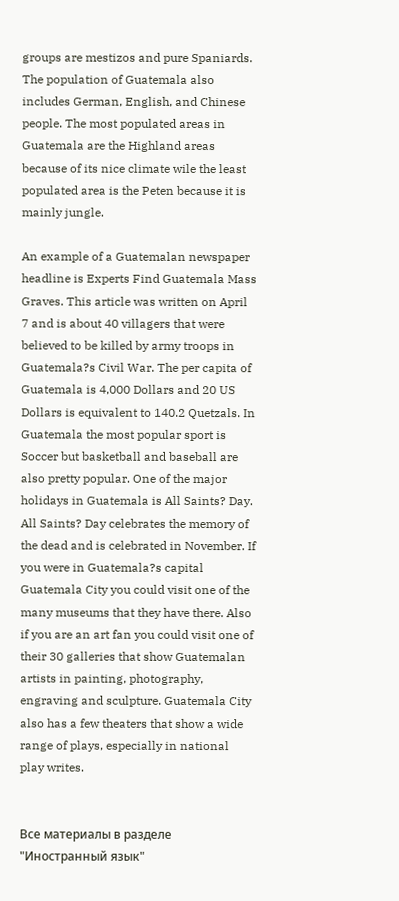groups are mestizos and pure Spaniards. The population of Guatemala also includes German, English, and Chinese people. The most populated areas in Guatemala are the Highland areas because of its nice climate wile the least populated area is the Peten because it is mainly jungle.

An example of a Guatemalan newspaper headline is Experts Find Guatemala Mass Graves. This article was written on April 7 and is about 40 villagers that were believed to be killed by army troops in Guatemala?s Civil War. The per capita of Guatemala is 4,000 Dollars and 20 US Dollars is equivalent to 140.2 Quetzals. In Guatemala the most popular sport is Soccer but basketball and baseball are also pretty popular. One of the major holidays in Guatemala is All Saints? Day. All Saints? Day celebrates the memory of the dead and is celebrated in November. If you were in Guatemala?s capital Guatemala City you could visit one of the many museums that they have there. Also if you are an art fan you could visit one of their 30 galleries that show Guatemalan artists in painting, photography, engraving and sculpture. Guatemala City also has a few theaters that show a wide range of plays, especially in national play writes.


Все материалы в разделе "Иностранный язык"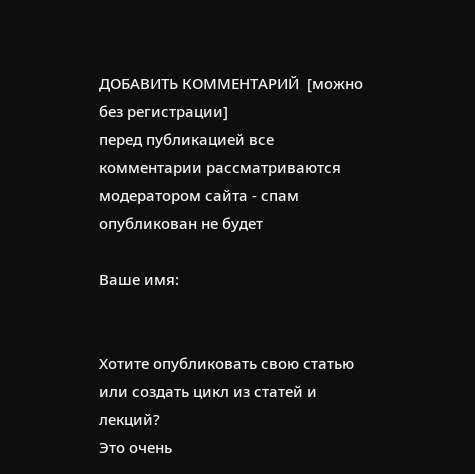ДОБАВИТЬ КОММЕНТАРИЙ  [можно без регистрации]
перед публикацией все комментарии рассматриваются модератором сайта - спам опубликован не будет

Ваше имя:


Хотите опубликовать свою статью или создать цикл из статей и лекций?
Это очень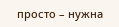просто – нужна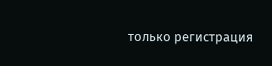только регистрация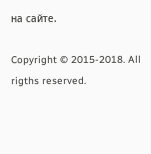на сайте.

Copyright © 2015-2018. All rigths reserved.